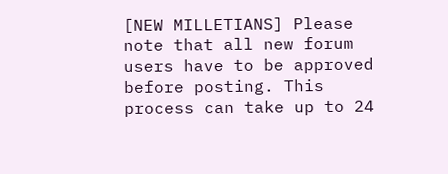[NEW MILLETIANS] Please note that all new forum users have to be approved before posting. This process can take up to 24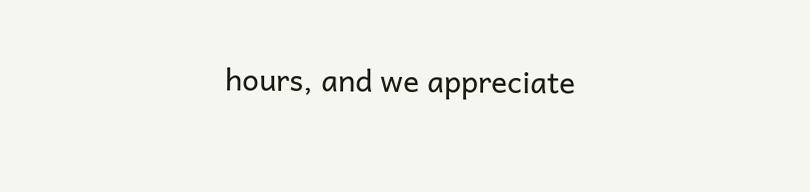hours, and we appreciate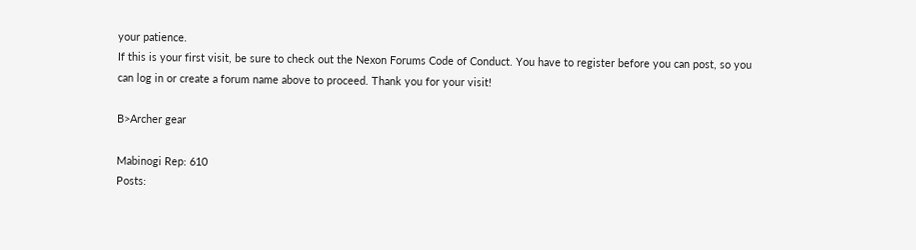your patience.
If this is your first visit, be sure to check out the Nexon Forums Code of Conduct. You have to register before you can post, so you can log in or create a forum name above to proceed. Thank you for your visit!

B>Archer gear

Mabinogi Rep: 610
Posts: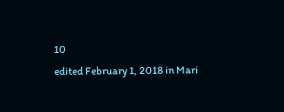10
edited February 1, 2018 in Mari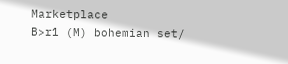Marketplace
B>r1 (M) bohemian set/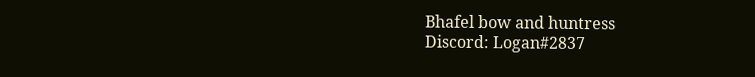Bhafel bow and huntress
Discord: Logan#2837